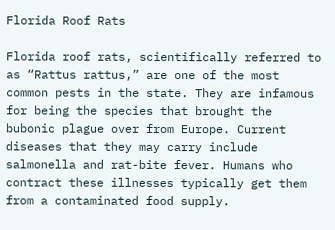Florida Roof Rats

Florida roof rats, scientifically referred to as “Rattus rattus,” are one of the most common pests in the state. They are infamous for being the species that brought the bubonic plague over from Europe. Current diseases that they may carry include salmonella and rat-bite fever. Humans who contract these illnesses typically get them from a contaminated food supply.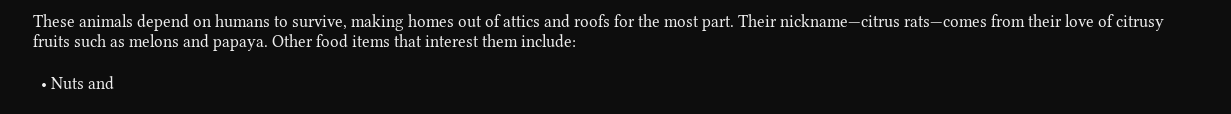These animals depend on humans to survive, making homes out of attics and roofs for the most part. Their nickname—citrus rats—comes from their love of citrusy fruits such as melons and papaya. Other food items that interest them include:

  • Nuts and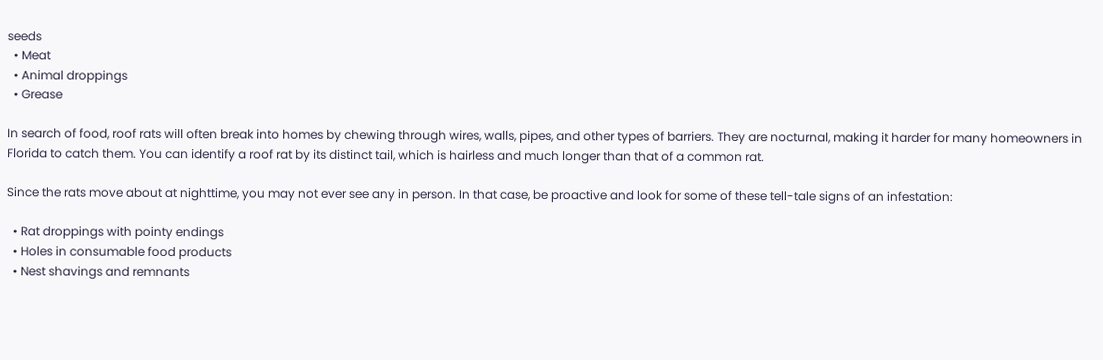seeds
  • Meat
  • Animal droppings
  • Grease

In search of food, roof rats will often break into homes by chewing through wires, walls, pipes, and other types of barriers. They are nocturnal, making it harder for many homeowners in Florida to catch them. You can identify a roof rat by its distinct tail, which is hairless and much longer than that of a common rat.

Since the rats move about at nighttime, you may not ever see any in person. In that case, be proactive and look for some of these tell-tale signs of an infestation:

  • Rat droppings with pointy endings
  • Holes in consumable food products
  • Nest shavings and remnants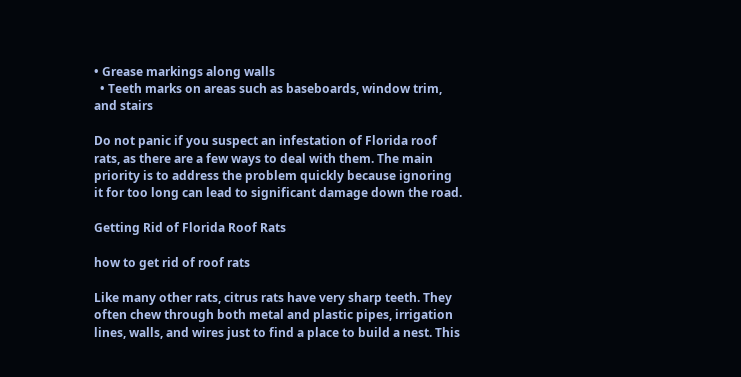• Grease markings along walls
  • Teeth marks on areas such as baseboards, window trim, and stairs

Do not panic if you suspect an infestation of Florida roof rats, as there are a few ways to deal with them. The main priority is to address the problem quickly because ignoring it for too long can lead to significant damage down the road.

Getting Rid of Florida Roof Rats

how to get rid of roof rats

Like many other rats, citrus rats have very sharp teeth. They often chew through both metal and plastic pipes, irrigation lines, walls, and wires just to find a place to build a nest. This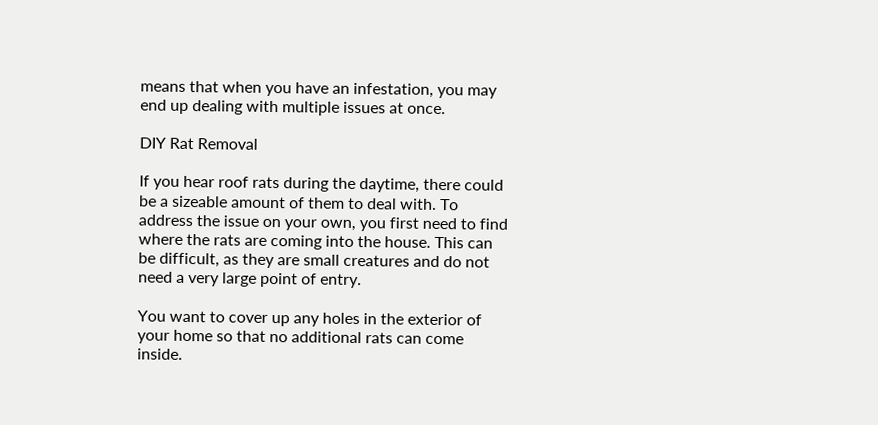means that when you have an infestation, you may end up dealing with multiple issues at once.

DIY Rat Removal

If you hear roof rats during the daytime, there could be a sizeable amount of them to deal with. To address the issue on your own, you first need to find where the rats are coming into the house. This can be difficult, as they are small creatures and do not need a very large point of entry.

You want to cover up any holes in the exterior of your home so that no additional rats can come inside.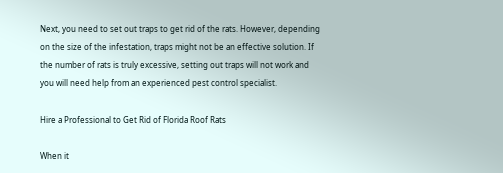Next, you need to set out traps to get rid of the rats. However, depending on the size of the infestation, traps might not be an effective solution. If the number of rats is truly excessive, setting out traps will not work and you will need help from an experienced pest control specialist.

Hire a Professional to Get Rid of Florida Roof Rats

When it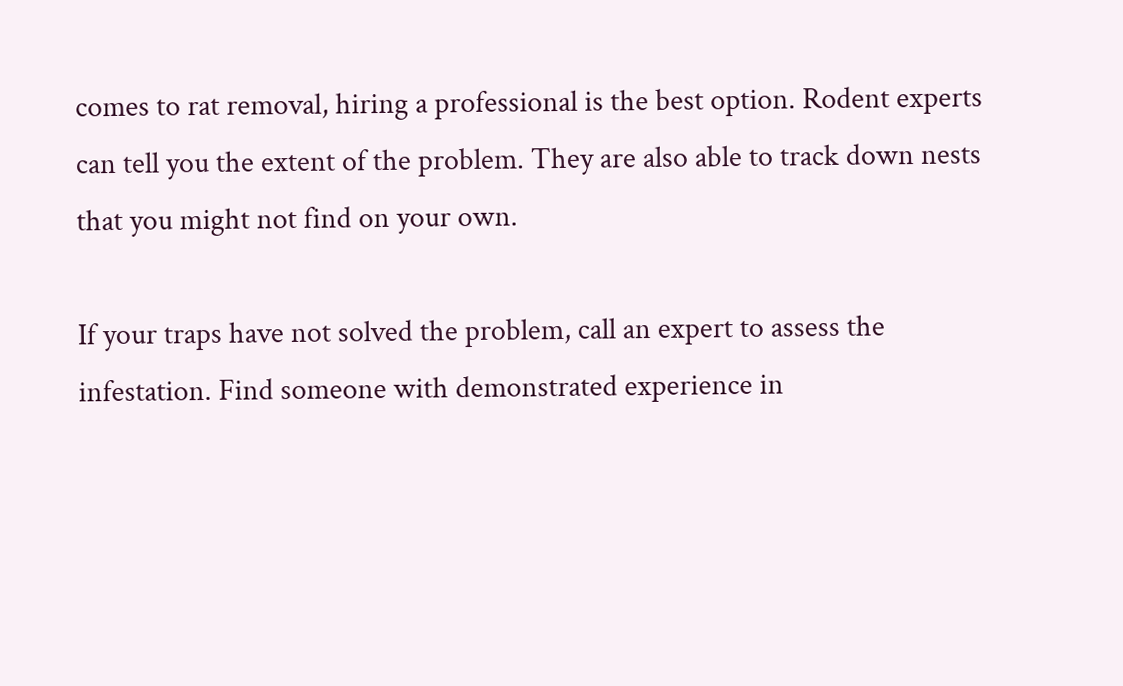comes to rat removal, hiring a professional is the best option. Rodent experts can tell you the extent of the problem. They are also able to track down nests that you might not find on your own.

If your traps have not solved the problem, call an expert to assess the infestation. Find someone with demonstrated experience in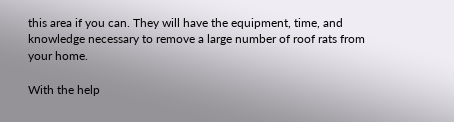this area if you can. They will have the equipment, time, and knowledge necessary to remove a large number of roof rats from your home.

With the help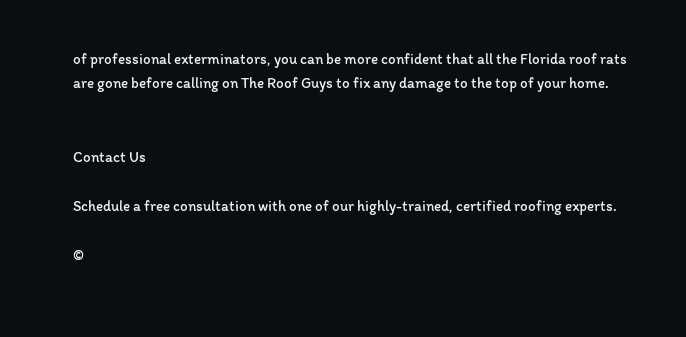of professional exterminators, you can be more confident that all the Florida roof rats are gone before calling on The Roof Guys to fix any damage to the top of your home.


Contact Us

Schedule a free consultation with one of our highly-trained, certified roofing experts.

©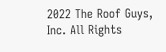2022 The Roof Guys, Inc. All Rights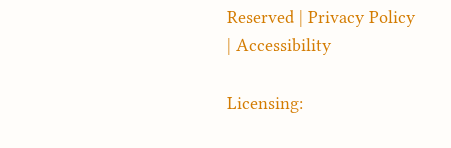Reserved | Privacy Policy | Accessibility

Licensing: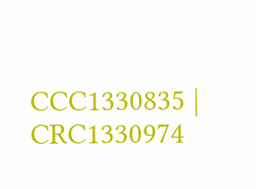CCC1330835 | CRC1330974